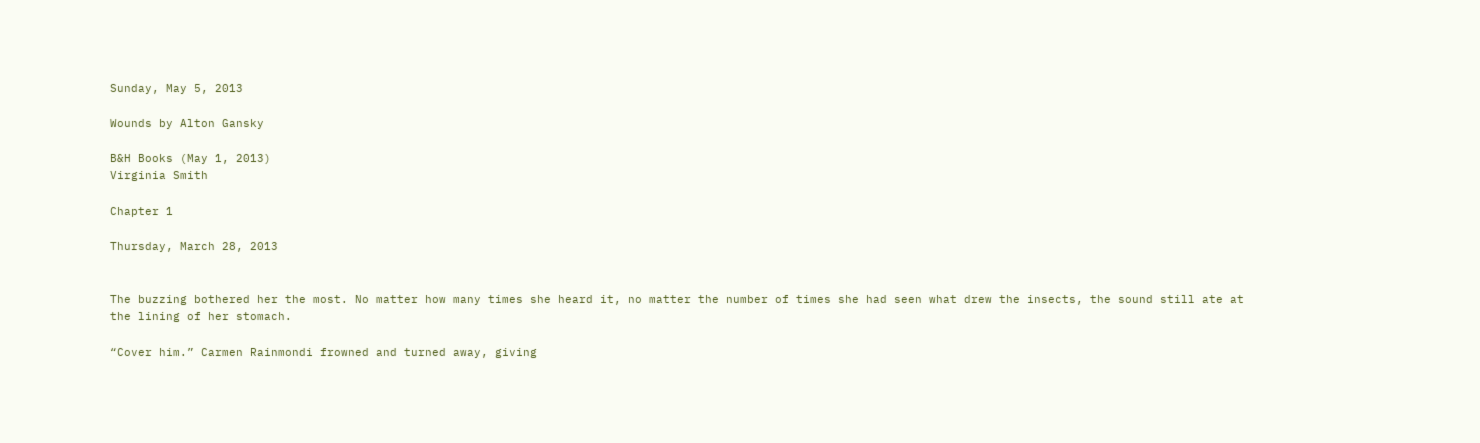Sunday, May 5, 2013

Wounds by Alton Gansky

B&H Books (May 1, 2013)
Virginia Smith

Chapter 1

Thursday, March 28, 2013


The buzzing bothered her the most. No matter how many times she heard it, no matter the number of times she had seen what drew the insects, the sound still ate at the lining of her stomach.

“Cover him.” Carmen Rainmondi frowned and turned away, giving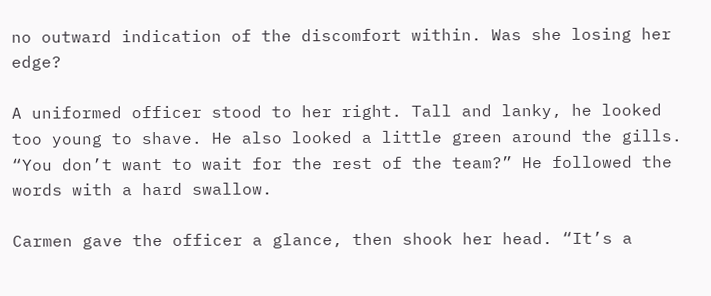no outward indication of the discomfort within. Was she losing her edge?

A uniformed officer stood to her right. Tall and lanky, he looked too young to shave. He also looked a little green around the gills. “You don’t want to wait for the rest of the team?” He followed the words with a hard swallow.

Carmen gave the officer a glance, then shook her head. “It’s a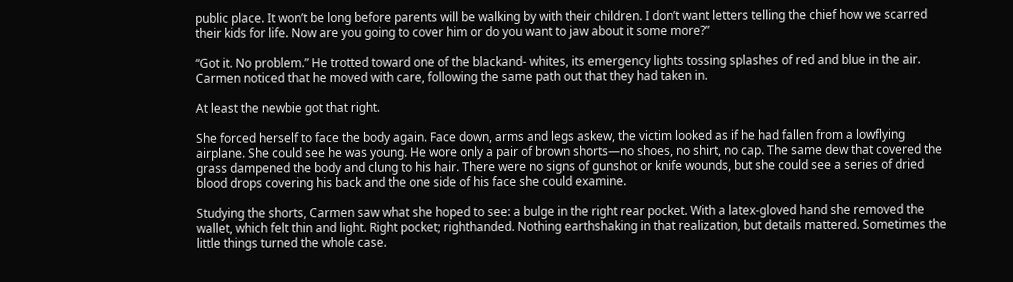public place. It won’t be long before parents will be walking by with their children. I don’t want letters telling the chief how we scarred their kids for life. Now are you going to cover him or do you want to jaw about it some more?”

“Got it. No problem.” He trotted toward one of the blackand- whites, its emergency lights tossing splashes of red and blue in the air. Carmen noticed that he moved with care, following the same path out that they had taken in.

At least the newbie got that right.

She forced herself to face the body again. Face down, arms and legs askew, the victim looked as if he had fallen from a lowflying airplane. She could see he was young. He wore only a pair of brown shorts—no shoes, no shirt, no cap. The same dew that covered the grass dampened the body and clung to his hair. There were no signs of gunshot or knife wounds, but she could see a series of dried blood drops covering his back and the one side of his face she could examine.

Studying the shorts, Carmen saw what she hoped to see: a bulge in the right rear pocket. With a latex-gloved hand she removed the wallet, which felt thin and light. Right pocket; righthanded. Nothing earthshaking in that realization, but details mattered. Sometimes the little things turned the whole case.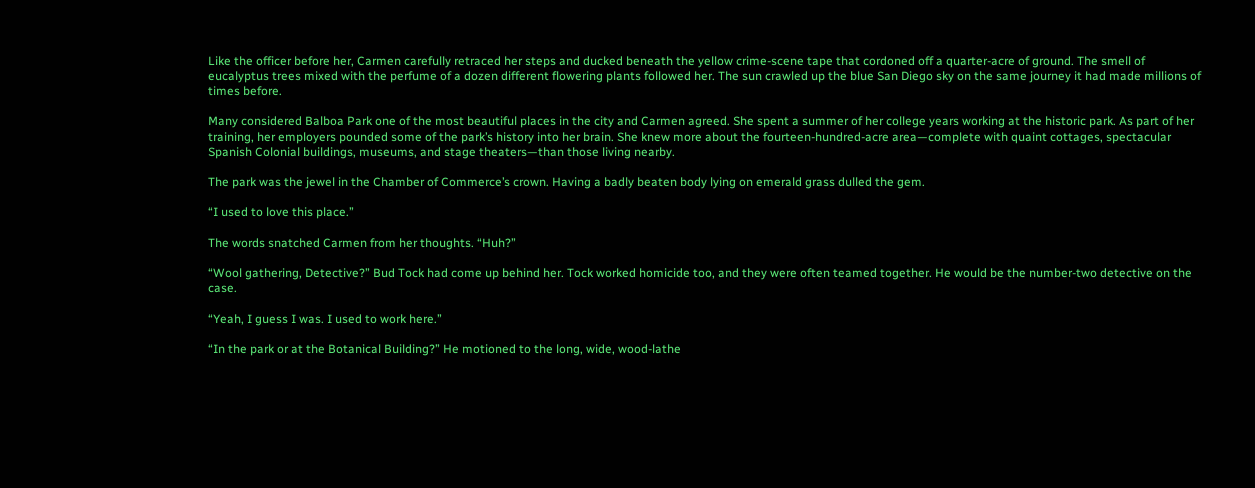Like the officer before her, Carmen carefully retraced her steps and ducked beneath the yellow crime-scene tape that cordoned off a quarter-acre of ground. The smell of eucalyptus trees mixed with the perfume of a dozen different flowering plants followed her. The sun crawled up the blue San Diego sky on the same journey it had made millions of times before.

Many considered Balboa Park one of the most beautiful places in the city and Carmen agreed. She spent a summer of her college years working at the historic park. As part of her training, her employers pounded some of the park’s history into her brain. She knew more about the fourteen-hundred-acre area—complete with quaint cottages, spectacular Spanish Colonial buildings, museums, and stage theaters—than those living nearby.

The park was the jewel in the Chamber of Commerce’s crown. Having a badly beaten body lying on emerald grass dulled the gem.

“I used to love this place.”

The words snatched Carmen from her thoughts. “Huh?”

“Wool gathering, Detective?” Bud Tock had come up behind her. Tock worked homicide too, and they were often teamed together. He would be the number-two detective on the case.

“Yeah, I guess I was. I used to work here.”

“In the park or at the Botanical Building?” He motioned to the long, wide, wood-lathe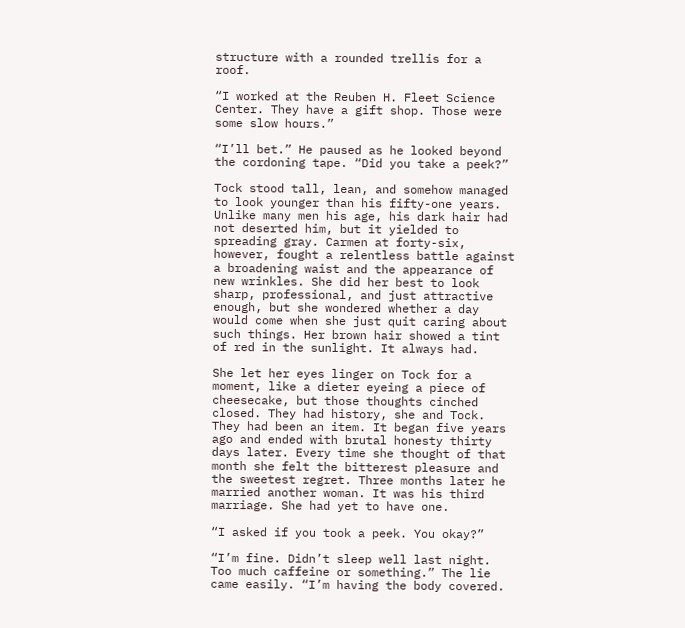structure with a rounded trellis for a roof.

“I worked at the Reuben H. Fleet Science Center. They have a gift shop. Those were some slow hours.”

“I’ll bet.” He paused as he looked beyond the cordoning tape. “Did you take a peek?”

Tock stood tall, lean, and somehow managed to look younger than his fifty-one years. Unlike many men his age, his dark hair had not deserted him, but it yielded to spreading gray. Carmen at forty-six, however, fought a relentless battle against a broadening waist and the appearance of new wrinkles. She did her best to look sharp, professional, and just attractive enough, but she wondered whether a day would come when she just quit caring about such things. Her brown hair showed a tint of red in the sunlight. It always had.

She let her eyes linger on Tock for a moment, like a dieter eyeing a piece of cheesecake, but those thoughts cinched closed. They had history, she and Tock. They had been an item. It began five years ago and ended with brutal honesty thirty days later. Every time she thought of that month she felt the bitterest pleasure and the sweetest regret. Three months later he married another woman. It was his third marriage. She had yet to have one.

“I asked if you took a peek. You okay?”

“I’m fine. Didn’t sleep well last night. Too much caffeine or something.” The lie came easily. “I’m having the body covered.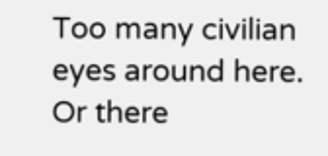Too many civilian eyes around here. Or there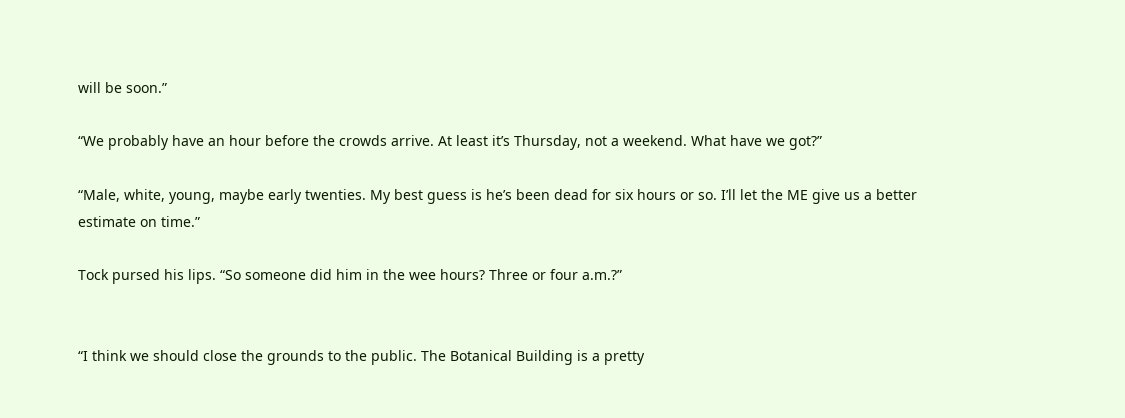will be soon.”

“We probably have an hour before the crowds arrive. At least it’s Thursday, not a weekend. What have we got?”

“Male, white, young, maybe early twenties. My best guess is he’s been dead for six hours or so. I’ll let the ME give us a better estimate on time.”

Tock pursed his lips. “So someone did him in the wee hours? Three or four a.m.?”


“I think we should close the grounds to the public. The Botanical Building is a pretty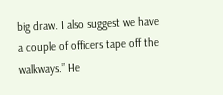big draw. I also suggest we have a couple of officers tape off the walkways.” He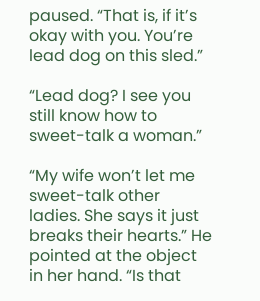paused. “That is, if it’s okay with you. You’re lead dog on this sled.”

“Lead dog? I see you still know how to sweet-talk a woman.”

“My wife won’t let me sweet-talk other ladies. She says it just breaks their hearts.” He pointed at the object in her hand. “Is that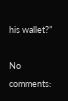his wallet?”

No comments: